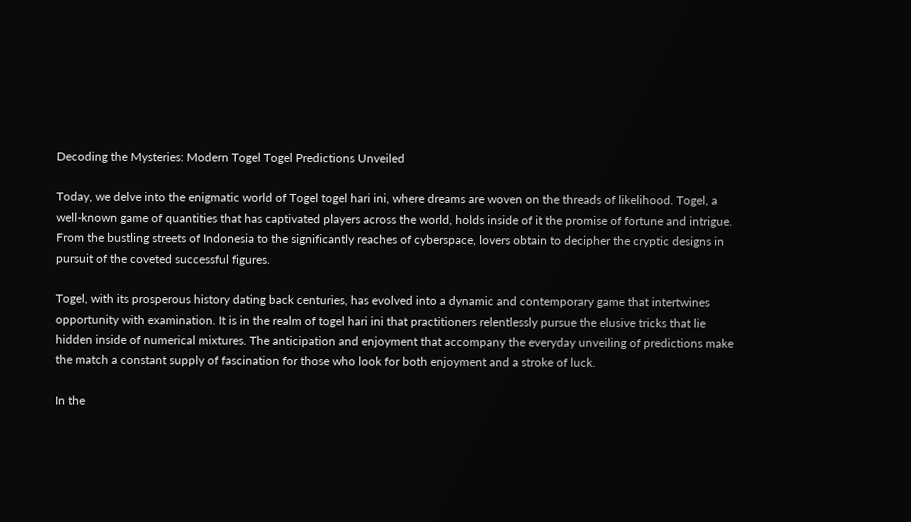Decoding the Mysteries: Modern Togel Togel Predictions Unveiled

Today, we delve into the enigmatic world of Togel togel hari ini, where dreams are woven on the threads of likelihood. Togel, a well-known game of quantities that has captivated players across the world, holds inside of it the promise of fortune and intrigue. From the bustling streets of Indonesia to the significantly reaches of cyberspace, lovers obtain to decipher the cryptic designs in pursuit of the coveted successful figures.

Togel, with its prosperous history dating back centuries, has evolved into a dynamic and contemporary game that intertwines opportunity with examination. It is in the realm of togel hari ini that practitioners relentlessly pursue the elusive tricks that lie hidden inside of numerical mixtures. The anticipation and enjoyment that accompany the everyday unveiling of predictions make the match a constant supply of fascination for those who look for both enjoyment and a stroke of luck.

In the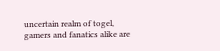uncertain realm of togel, gamers and fanatics alike are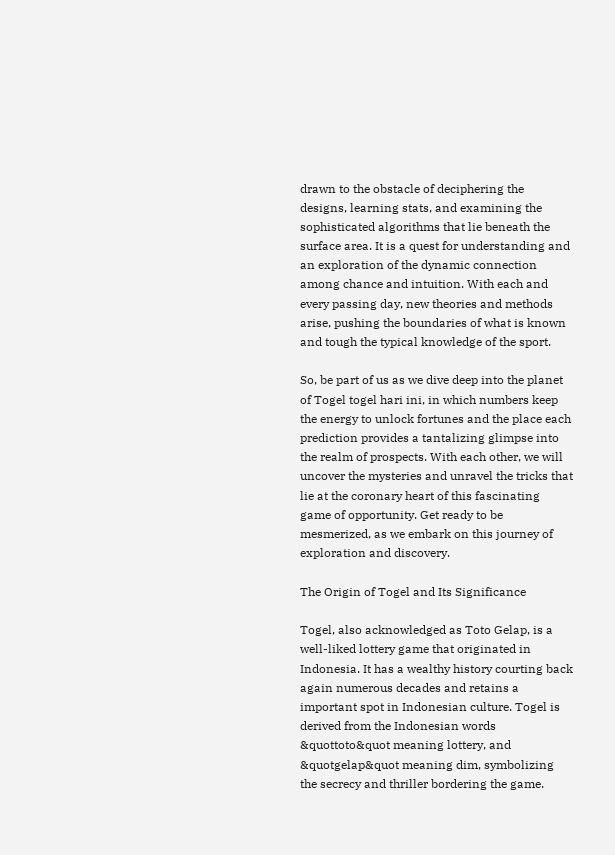drawn to the obstacle of deciphering the designs, learning stats, and examining the sophisticated algorithms that lie beneath the surface area. It is a quest for understanding and an exploration of the dynamic connection among chance and intuition. With each and every passing day, new theories and methods arise, pushing the boundaries of what is known and tough the typical knowledge of the sport.

So, be part of us as we dive deep into the planet of Togel togel hari ini, in which numbers keep the energy to unlock fortunes and the place each prediction provides a tantalizing glimpse into the realm of prospects. With each other, we will uncover the mysteries and unravel the tricks that lie at the coronary heart of this fascinating game of opportunity. Get ready to be mesmerized, as we embark on this journey of exploration and discovery.

The Origin of Togel and Its Significance

Togel, also acknowledged as Toto Gelap, is a well-liked lottery game that originated in Indonesia. It has a wealthy history courting back again numerous decades and retains a important spot in Indonesian culture. Togel is derived from the Indonesian words &quottoto&quot meaning lottery, and &quotgelap&quot meaning dim, symbolizing the secrecy and thriller bordering the game.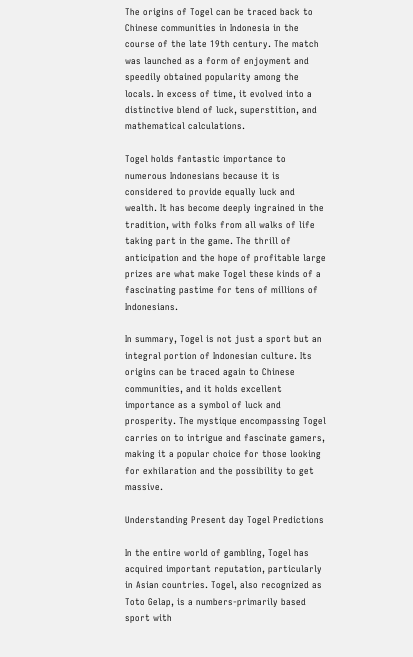The origins of Togel can be traced back to Chinese communities in Indonesia in the course of the late 19th century. The match was launched as a form of enjoyment and speedily obtained popularity among the locals. In excess of time, it evolved into a distinctive blend of luck, superstition, and mathematical calculations.

Togel holds fantastic importance to numerous Indonesians because it is considered to provide equally luck and wealth. It has become deeply ingrained in the tradition, with folks from all walks of life taking part in the game. The thrill of anticipation and the hope of profitable large prizes are what make Togel these kinds of a fascinating pastime for tens of millions of Indonesians.

In summary, Togel is not just a sport but an integral portion of Indonesian culture. Its origins can be traced again to Chinese communities, and it holds excellent importance as a symbol of luck and prosperity. The mystique encompassing Togel carries on to intrigue and fascinate gamers, making it a popular choice for those looking for exhilaration and the possibility to get massive.

Understanding Present day Togel Predictions

In the entire world of gambling, Togel has acquired important reputation, particularly in Asian countries. Togel, also recognized as Toto Gelap, is a numbers-primarily based sport with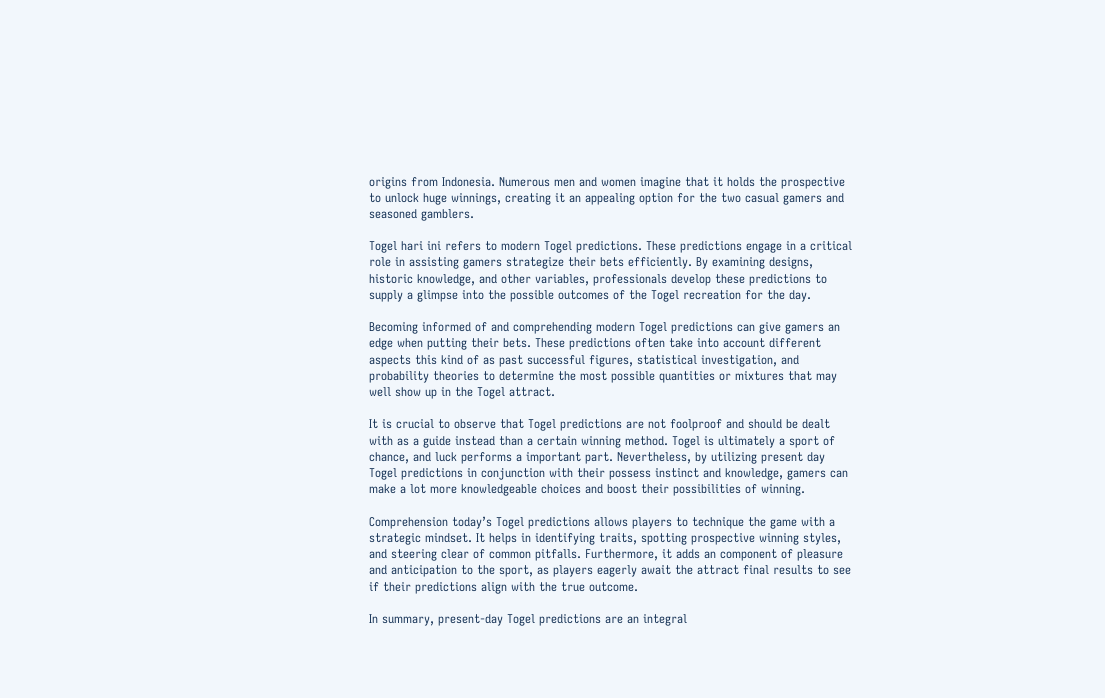origins from Indonesia. Numerous men and women imagine that it holds the prospective to unlock huge winnings, creating it an appealing option for the two casual gamers and seasoned gamblers.

Togel hari ini refers to modern Togel predictions. These predictions engage in a critical role in assisting gamers strategize their bets efficiently. By examining designs, historic knowledge, and other variables, professionals develop these predictions to supply a glimpse into the possible outcomes of the Togel recreation for the day.

Becoming informed of and comprehending modern Togel predictions can give gamers an edge when putting their bets. These predictions often take into account different aspects this kind of as past successful figures, statistical investigation, and probability theories to determine the most possible quantities or mixtures that may well show up in the Togel attract.

It is crucial to observe that Togel predictions are not foolproof and should be dealt with as a guide instead than a certain winning method. Togel is ultimately a sport of chance, and luck performs a important part. Nevertheless, by utilizing present day Togel predictions in conjunction with their possess instinct and knowledge, gamers can make a lot more knowledgeable choices and boost their possibilities of winning.

Comprehension today’s Togel predictions allows players to technique the game with a strategic mindset. It helps in identifying traits, spotting prospective winning styles, and steering clear of common pitfalls. Furthermore, it adds an component of pleasure and anticipation to the sport, as players eagerly await the attract final results to see if their predictions align with the true outcome.

In summary, present-day Togel predictions are an integral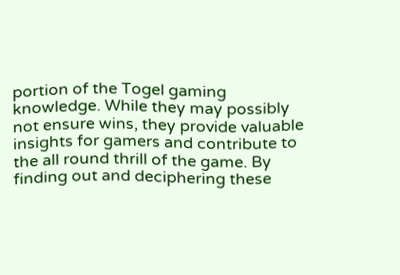portion of the Togel gaming knowledge. While they may possibly not ensure wins, they provide valuable insights for gamers and contribute to the all round thrill of the game. By finding out and deciphering these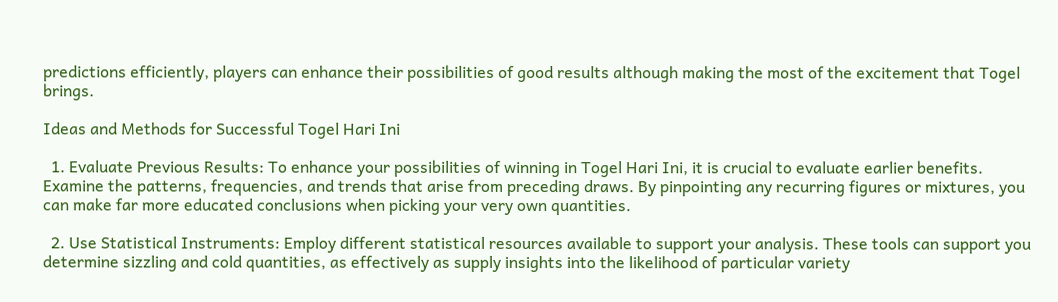predictions efficiently, players can enhance their possibilities of good results although making the most of the excitement that Togel brings.

Ideas and Methods for Successful Togel Hari Ini

  1. Evaluate Previous Results: To enhance your possibilities of winning in Togel Hari Ini, it is crucial to evaluate earlier benefits. Examine the patterns, frequencies, and trends that arise from preceding draws. By pinpointing any recurring figures or mixtures, you can make far more educated conclusions when picking your very own quantities.

  2. Use Statistical Instruments: Employ different statistical resources available to support your analysis. These tools can support you determine sizzling and cold quantities, as effectively as supply insights into the likelihood of particular variety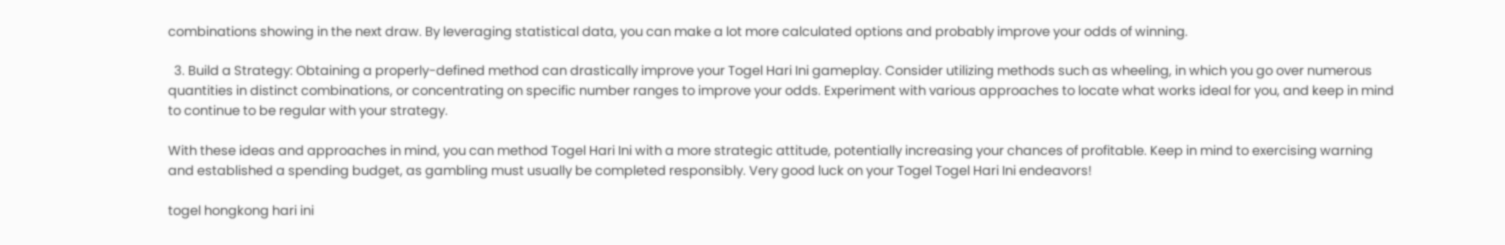combinations showing in the next draw. By leveraging statistical data, you can make a lot more calculated options and probably improve your odds of winning.

  3. Build a Strategy: Obtaining a properly-defined method can drastically improve your Togel Hari Ini gameplay. Consider utilizing methods such as wheeling, in which you go over numerous quantities in distinct combinations, or concentrating on specific number ranges to improve your odds. Experiment with various approaches to locate what works ideal for you, and keep in mind to continue to be regular with your strategy.

With these ideas and approaches in mind, you can method Togel Hari Ini with a more strategic attitude, potentially increasing your chances of profitable. Keep in mind to exercising warning and established a spending budget, as gambling must usually be completed responsibly. Very good luck on your Togel Togel Hari Ini endeavors!

togel hongkong hari ini